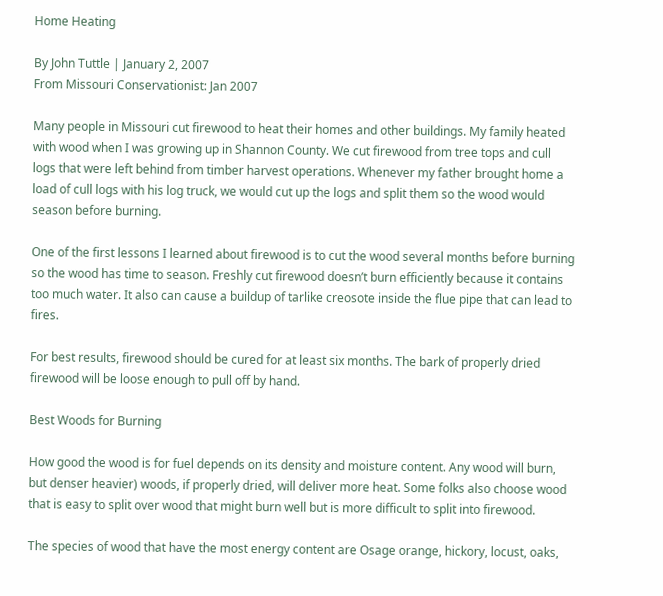Home Heating

By John Tuttle | January 2, 2007
From Missouri Conservationist: Jan 2007

Many people in Missouri cut firewood to heat their homes and other buildings. My family heated with wood when I was growing up in Shannon County. We cut firewood from tree tops and cull logs that were left behind from timber harvest operations. Whenever my father brought home a load of cull logs with his log truck, we would cut up the logs and split them so the wood would season before burning.

One of the first lessons I learned about firewood is to cut the wood several months before burning so the wood has time to season. Freshly cut firewood doesn’t burn efficiently because it contains too much water. It also can cause a buildup of tarlike creosote inside the flue pipe that can lead to fires.

For best results, firewood should be cured for at least six months. The bark of properly dried firewood will be loose enough to pull off by hand.

Best Woods for Burning

How good the wood is for fuel depends on its density and moisture content. Any wood will burn, but denser heavier) woods, if properly dried, will deliver more heat. Some folks also choose wood that is easy to split over wood that might burn well but is more difficult to split into firewood.

The species of wood that have the most energy content are Osage orange, hickory, locust, oaks,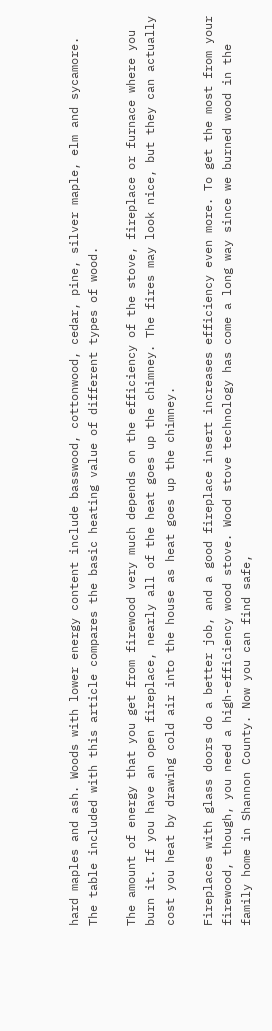hard maples and ash. Woods with lower energy content include basswood, cottonwood, cedar, pine, silver maple, elm and sycamore. The table included with this article compares the basic heating value of different types of wood.

The amount of energy that you get from firewood very much depends on the efficiency of the stove, fireplace or furnace where you burn it. If you have an open fireplace, nearly all of the heat goes up the chimney. The fires may look nice, but they can actually cost you heat by drawing cold air into the house as heat goes up the chimney.

Fireplaces with glass doors do a better job, and a good fireplace insert increases efficiency even more. To get the most from your firewood, though, you need a high-efficiency wood stove. Wood stove technology has come a long way since we burned wood in the family home in Shannon County. Now you can find safe,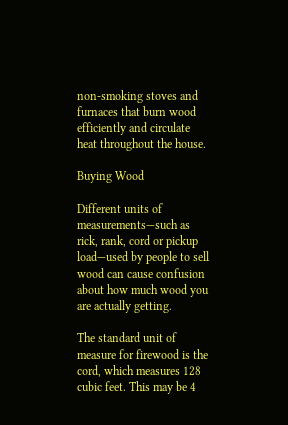non-smoking stoves and furnaces that burn wood efficiently and circulate heat throughout the house.

Buying Wood

Different units of measurements—such as rick, rank, cord or pickup load—used by people to sell wood can cause confusion about how much wood you are actually getting.

The standard unit of measure for firewood is the cord, which measures 128 cubic feet. This may be 4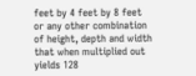feet by 4 feet by 8 feet or any other combination of height, depth and width that when multiplied out yields 128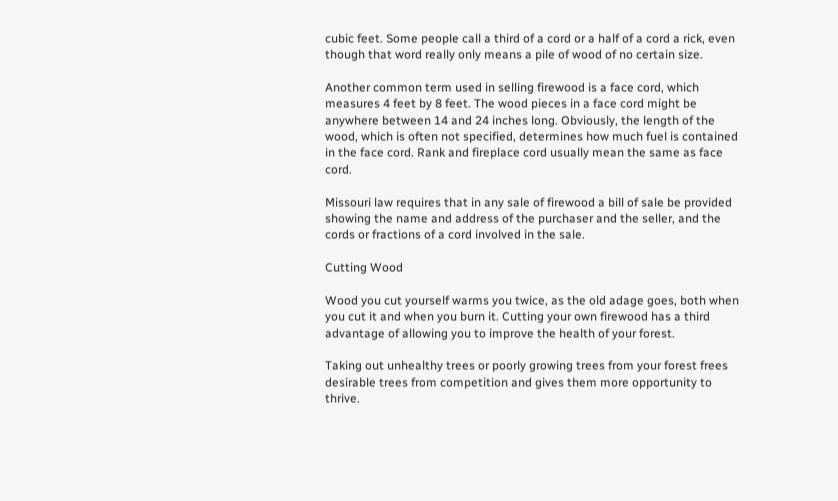cubic feet. Some people call a third of a cord or a half of a cord a rick, even though that word really only means a pile of wood of no certain size.

Another common term used in selling firewood is a face cord, which measures 4 feet by 8 feet. The wood pieces in a face cord might be anywhere between 14 and 24 inches long. Obviously, the length of the wood, which is often not specified, determines how much fuel is contained in the face cord. Rank and fireplace cord usually mean the same as face cord.

Missouri law requires that in any sale of firewood a bill of sale be provided showing the name and address of the purchaser and the seller, and the cords or fractions of a cord involved in the sale.

Cutting Wood

Wood you cut yourself warms you twice, as the old adage goes, both when you cut it and when you burn it. Cutting your own firewood has a third advantage of allowing you to improve the health of your forest.

Taking out unhealthy trees or poorly growing trees from your forest frees desirable trees from competition and gives them more opportunity to thrive.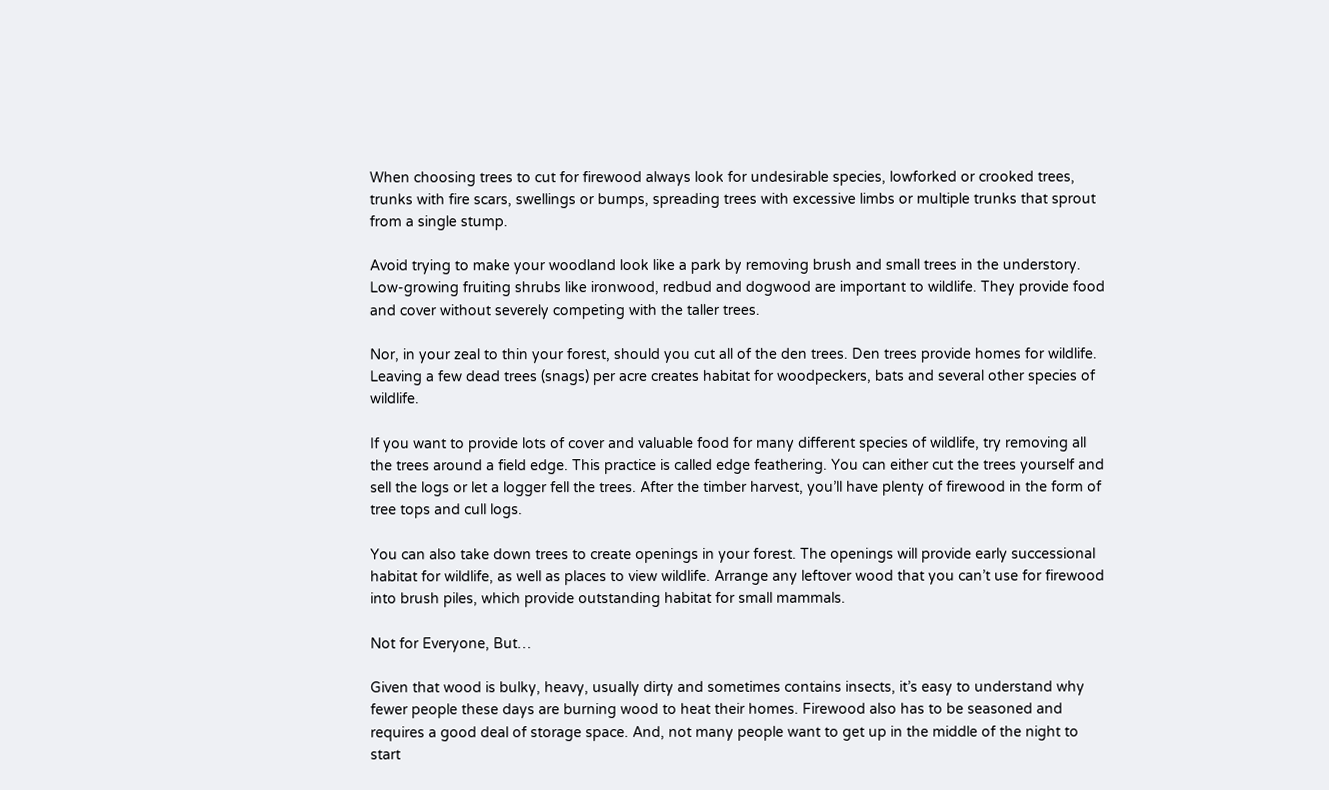When choosing trees to cut for firewood always look for undesirable species, lowforked or crooked trees, trunks with fire scars, swellings or bumps, spreading trees with excessive limbs or multiple trunks that sprout from a single stump.

Avoid trying to make your woodland look like a park by removing brush and small trees in the understory. Low-growing fruiting shrubs like ironwood, redbud and dogwood are important to wildlife. They provide food and cover without severely competing with the taller trees.

Nor, in your zeal to thin your forest, should you cut all of the den trees. Den trees provide homes for wildlife. Leaving a few dead trees (snags) per acre creates habitat for woodpeckers, bats and several other species of wildlife.

If you want to provide lots of cover and valuable food for many different species of wildlife, try removing all the trees around a field edge. This practice is called edge feathering. You can either cut the trees yourself and sell the logs or let a logger fell the trees. After the timber harvest, you’ll have plenty of firewood in the form of tree tops and cull logs.

You can also take down trees to create openings in your forest. The openings will provide early successional habitat for wildlife, as well as places to view wildlife. Arrange any leftover wood that you can’t use for firewood into brush piles, which provide outstanding habitat for small mammals.

Not for Everyone, But…

Given that wood is bulky, heavy, usually dirty and sometimes contains insects, it’s easy to understand why fewer people these days are burning wood to heat their homes. Firewood also has to be seasoned and requires a good deal of storage space. And, not many people want to get up in the middle of the night to start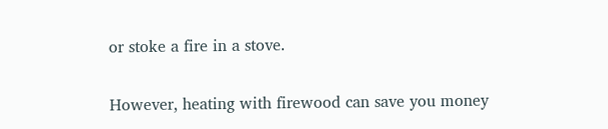or stoke a fire in a stove.

However, heating with firewood can save you money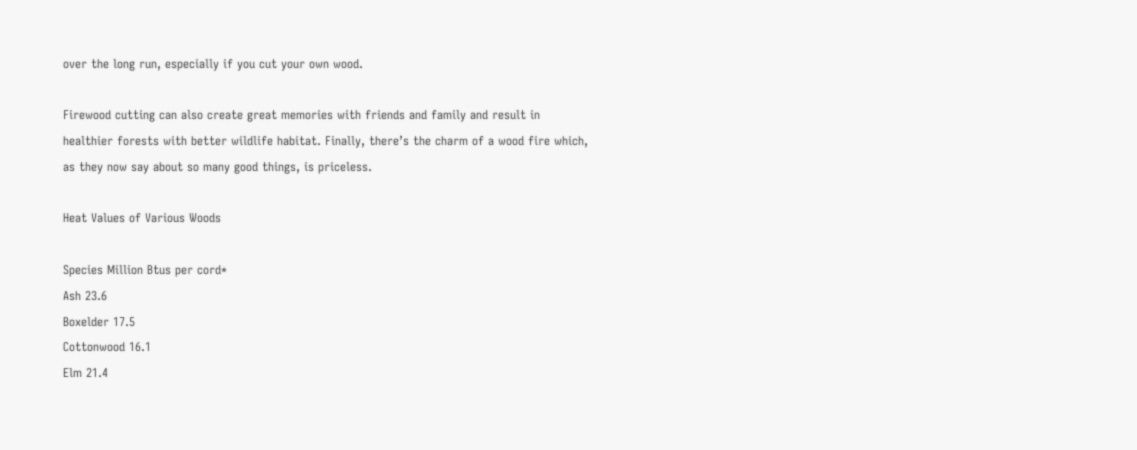over the long run, especially if you cut your own wood.

Firewood cutting can also create great memories with friends and family and result in healthier forests with better wildlife habitat. Finally, there’s the charm of a wood fire which, as they now say about so many good things, is priceless.

Heat Values of Various Woods

Species Million Btus per cord*
Ash 23.6
Boxelder 17.5
Cottonwood 16.1
Elm 21.4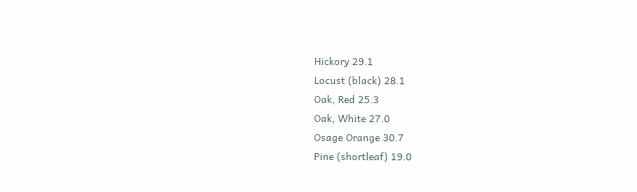Hickory 29.1
Locust (black) 28.1
Oak, Red 25.3
Oak, White 27.0
Osage Orange 30.7
Pine (shortleaf) 19.0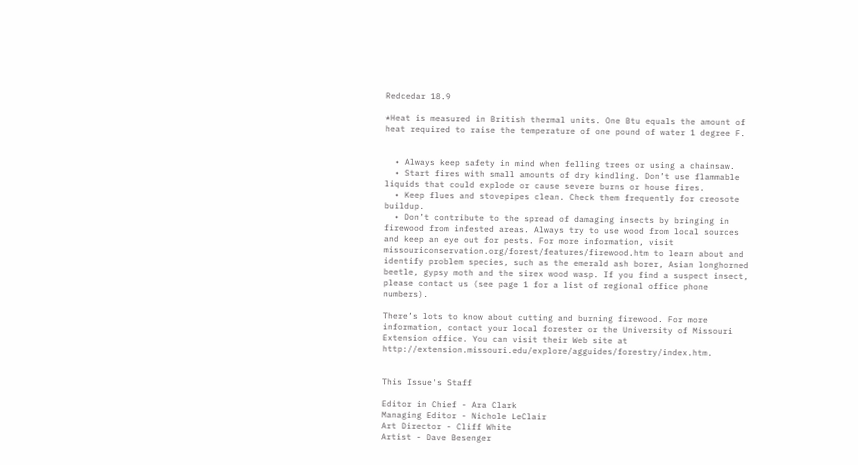Redcedar 18.9

*Heat is measured in British thermal units. One Btu equals the amount of heat required to raise the temperature of one pound of water 1 degree F.


  • Always keep safety in mind when felling trees or using a chainsaw.
  • Start fires with small amounts of dry kindling. Don’t use flammable liquids that could explode or cause severe burns or house fires.
  • Keep flues and stovepipes clean. Check them frequently for creosote buildup.
  • Don’t contribute to the spread of damaging insects by bringing in firewood from infested areas. Always try to use wood from local sources and keep an eye out for pests. For more information, visit missouriconservation.org/forest/features/firewood.htm to learn about and identify problem species, such as the emerald ash borer, Asian longhorned beetle, gypsy moth and the sirex wood wasp. If you find a suspect insect, please contact us (see page 1 for a list of regional office phone numbers).

There’s lots to know about cutting and burning firewood. For more information, contact your local forester or the University of Missouri Extension office. You can visit their Web site at http://extension.missouri.edu/explore/agguides/forestry/index.htm.


This Issue's Staff

Editor in Chief - Ara Clark
Managing Editor - Nichole LeClair
Art Director - Cliff White
Artist - Dave Besenger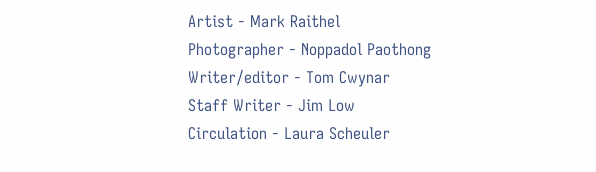Artist - Mark Raithel
Photographer - Noppadol Paothong
Writer/editor - Tom Cwynar
Staff Writer - Jim Low
Circulation - Laura Scheuler